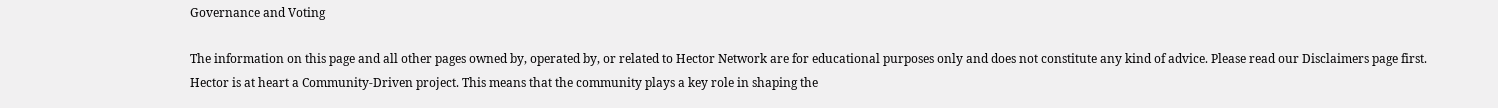Governance and Voting

The information on this page and all other pages owned by, operated by, or related to Hector Network are for educational purposes only and does not constitute any kind of advice. Please read our Disclaimers page first.
Hector is at heart a Community-Driven project. This means that the community plays a key role in shaping the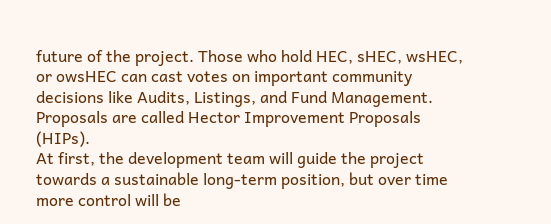future of the project. Those who hold HEC, sHEC, wsHEC, or owsHEC can cast votes on important community decisions like Audits, Listings, and Fund Management. Proposals are called Hector Improvement Proposals (HIPs).
At first, the development team will guide the project towards a sustainable long-term position, but over time more control will be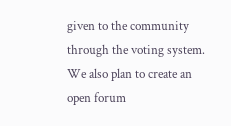given to the community through the voting system. We also plan to create an open forum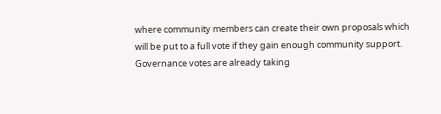where community members can create their own proposals which will be put to a full vote if they gain enough community support.
Governance votes are already taking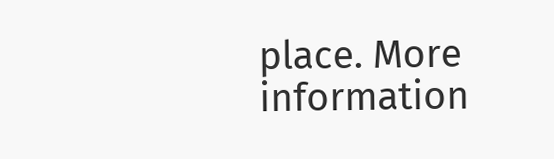place. More information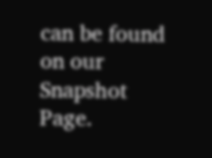can be found on our Snapshot Page.